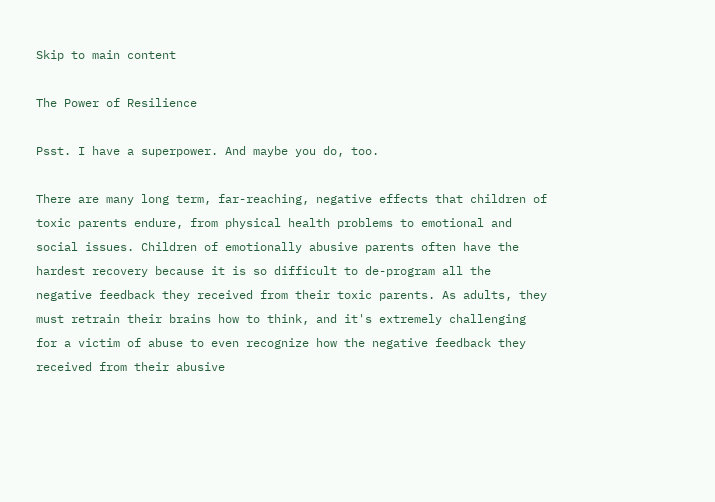Skip to main content

The Power of Resilience

Psst. I have a superpower. And maybe you do, too.

There are many long term, far-reaching, negative effects that children of toxic parents endure, from physical health problems to emotional and social issues. Children of emotionally abusive parents often have the hardest recovery because it is so difficult to de-program all the negative feedback they received from their toxic parents. As adults, they must retrain their brains how to think, and it's extremely challenging for a victim of abuse to even recognize how the negative feedback they received from their abusive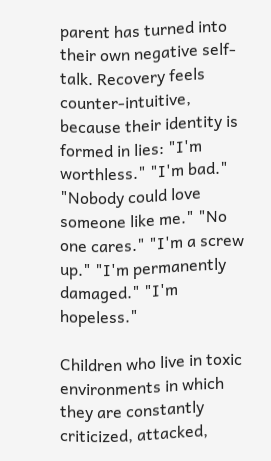parent has turned into their own negative self-talk. Recovery feels counter-intuitive, because their identity is formed in lies: "I'm worthless." "I'm bad." "Nobody could love someone like me." "No one cares." "I'm a screw up." "I'm permanently damaged." "I'm hopeless."

Children who live in toxic environments in which they are constantly criticized, attacked,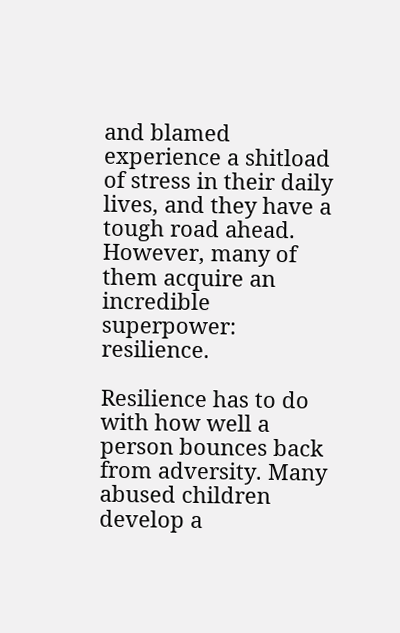and blamed experience a shitload of stress in their daily lives, and they have a tough road ahead. However, many of them acquire an incredible superpower: resilience.

Resilience has to do with how well a person bounces back from adversity. Many abused children develop a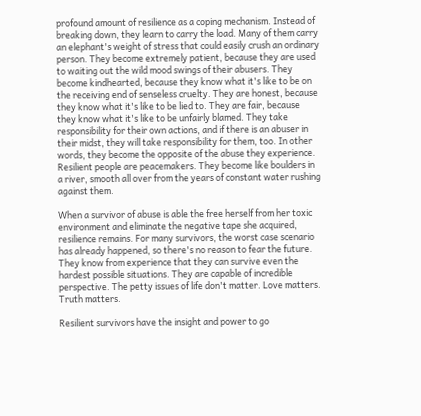profound amount of resilience as a coping mechanism. Instead of breaking down, they learn to carry the load. Many of them carry an elephant's weight of stress that could easily crush an ordinary person. They become extremely patient, because they are used to waiting out the wild mood swings of their abusers. They become kindhearted, because they know what it's like to be on the receiving end of senseless cruelty. They are honest, because they know what it's like to be lied to. They are fair, because they know what it's like to be unfairly blamed. They take responsibility for their own actions, and if there is an abuser in their midst, they will take responsibility for them, too. In other words, they become the opposite of the abuse they experience. Resilient people are peacemakers. They become like boulders in a river, smooth all over from the years of constant water rushing against them.

When a survivor of abuse is able the free herself from her toxic environment and eliminate the negative tape she acquired, resilience remains. For many survivors, the worst case scenario has already happened, so there's no reason to fear the future. They know from experience that they can survive even the hardest possible situations. They are capable of incredible perspective. The petty issues of life don't matter. Love matters. Truth matters.

Resilient survivors have the insight and power to go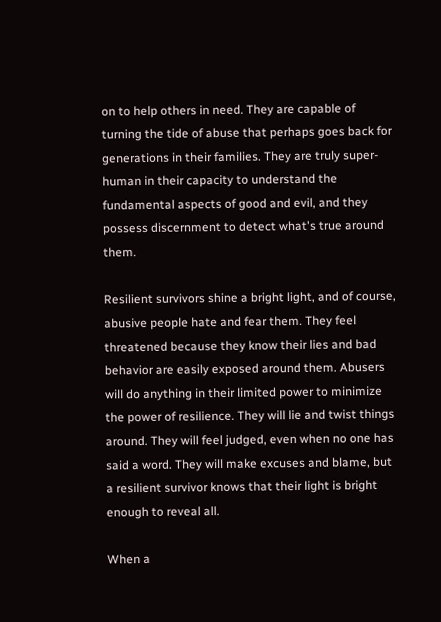on to help others in need. They are capable of turning the tide of abuse that perhaps goes back for generations in their families. They are truly super-human in their capacity to understand the fundamental aspects of good and evil, and they possess discernment to detect what's true around them.

Resilient survivors shine a bright light, and of course, abusive people hate and fear them. They feel threatened because they know their lies and bad behavior are easily exposed around them. Abusers will do anything in their limited power to minimize the power of resilience. They will lie and twist things around. They will feel judged, even when no one has said a word. They will make excuses and blame, but a resilient survivor knows that their light is bright enough to reveal all.

When a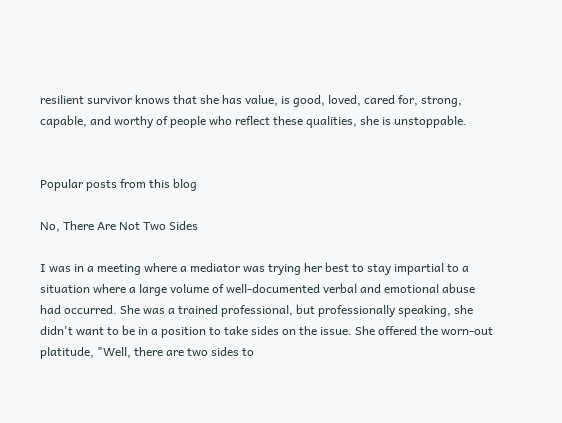resilient survivor knows that she has value, is good, loved, cared for, strong, capable, and worthy of people who reflect these qualities, she is unstoppable.


Popular posts from this blog

No, There Are Not Two Sides

I was in a meeting where a mediator was trying her best to stay impartial to a situation where a large volume of well-documented verbal and emotional abuse had occurred. She was a trained professional, but professionally speaking, she didn't want to be in a position to take sides on the issue. She offered the worn-out platitude, "Well, there are two sides to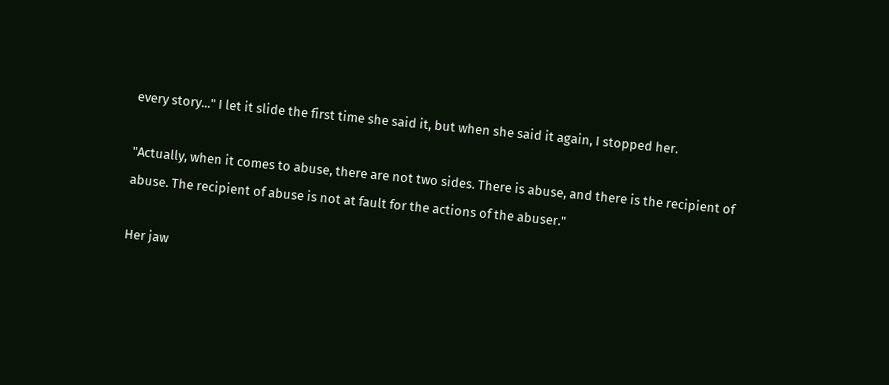every story..." I let it slide the first time she said it, but when she said it again, I stopped her.

"Actually, when it comes to abuse, there are not two sides. There is abuse, and there is the recipient of abuse. The recipient of abuse is not at fault for the actions of the abuser."

Her jaw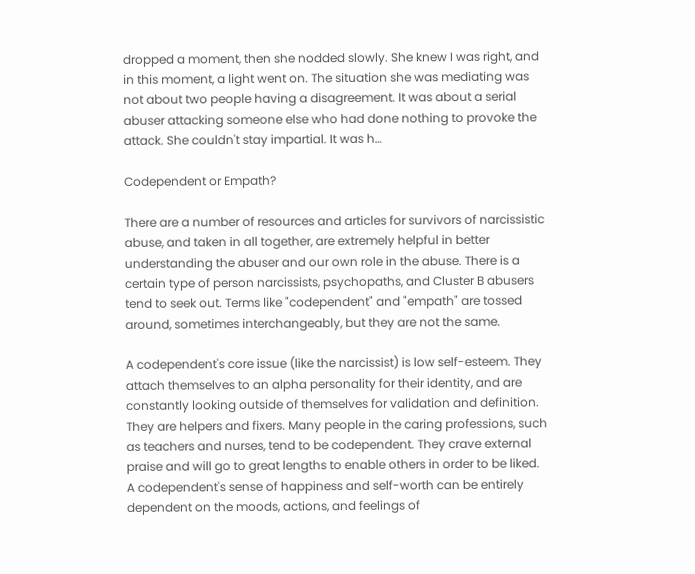dropped a moment, then she nodded slowly. She knew I was right, and in this moment, a light went on. The situation she was mediating was not about two people having a disagreement. It was about a serial abuser attacking someone else who had done nothing to provoke the attack. She couldn't stay impartial. It was h…

Codependent or Empath?

There are a number of resources and articles for survivors of narcissistic abuse, and taken in all together, are extremely helpful in better understanding the abuser and our own role in the abuse. There is a certain type of person narcissists, psychopaths, and Cluster B abusers tend to seek out. Terms like "codependent" and "empath" are tossed around, sometimes interchangeably, but they are not the same.

A codependent's core issue (like the narcissist) is low self-esteem. They attach themselves to an alpha personality for their identity, and are constantly looking outside of themselves for validation and definition. They are helpers and fixers. Many people in the caring professions, such as teachers and nurses, tend to be codependent. They crave external praise and will go to great lengths to enable others in order to be liked. A codependent's sense of happiness and self-worth can be entirely dependent on the moods, actions, and feelings of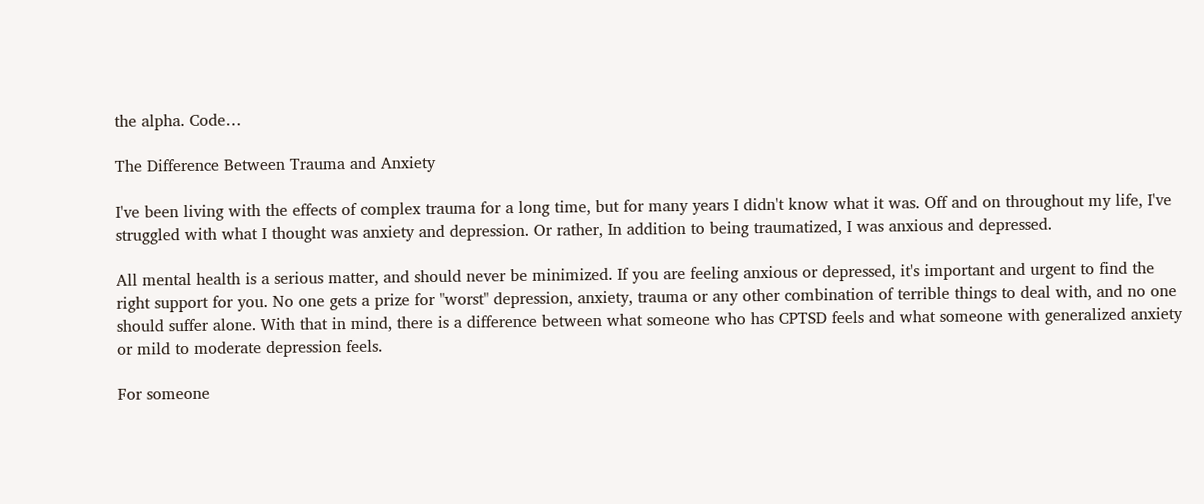the alpha. Code…

The Difference Between Trauma and Anxiety

I've been living with the effects of complex trauma for a long time, but for many years I didn't know what it was. Off and on throughout my life, I've struggled with what I thought was anxiety and depression. Or rather, In addition to being traumatized, I was anxious and depressed.

All mental health is a serious matter, and should never be minimized. If you are feeling anxious or depressed, it's important and urgent to find the right support for you. No one gets a prize for "worst" depression, anxiety, trauma or any other combination of terrible things to deal with, and no one should suffer alone. With that in mind, there is a difference between what someone who has CPTSD feels and what someone with generalized anxiety or mild to moderate depression feels.

For someone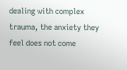dealing with complex trauma, the anxiety they feel does not come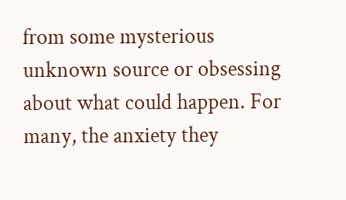from some mysterious unknown source or obsessing about what could happen. For many, the anxiety they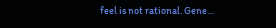feel is not rational. Gene…